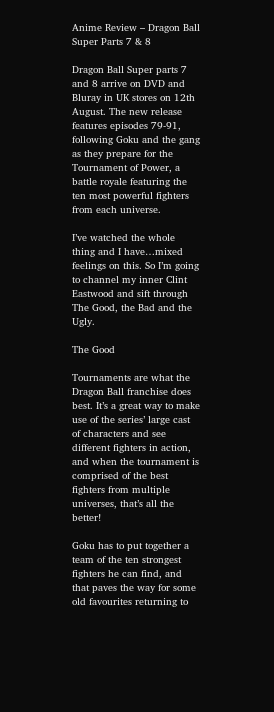Anime Review – Dragon Ball Super Parts 7 & 8

Dragon Ball Super parts 7 and 8 arrive on DVD and Bluray in UK stores on 12th August. The new release features episodes 79-91, following Goku and the gang as they prepare for the Tournament of Power, a battle royale featuring the ten most powerful fighters from each universe.

I’ve watched the whole thing and I have…mixed feelings on this. So I’m going to channel my inner Clint Eastwood and sift through The Good, the Bad and the Ugly.

The Good

Tournaments are what the Dragon Ball franchise does best. It’s a great way to make use of the series’ large cast of characters and see different fighters in action, and when the tournament is comprised of the best fighters from multiple universes, that’s all the better!

Goku has to put together a team of the ten strongest fighters he can find, and that paves the way for some old favourites returning to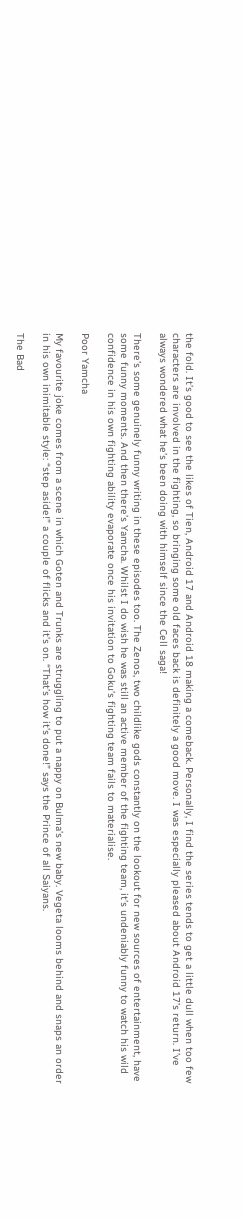the fold. It’s good to see the likes of Tien, Android 17 and Android 18 making a comeback. Personally, I find the series tends to get a little dull when too few characters are involved in the fighting, so bringing some old faces back is definitely a good move. I was especially pleased about Android 17’s return. I’ve always wondered what he’s been doing with himself since the Cell saga!

There’s some genuinely funny writing in these episodes too. The Zenos, two childlike gods constantly on the lookout for new sources of entertainment, have some funny moments. And then there’s Yamcha. Whilst I do wish he was still an active member of the fighting team, it’s undeniably funny to watch his wild confidence in his own fighting ability evaporate once his invitation to Goku’s fighting team fails to materialise.

Poor Yamcha

My favourite joke comes from a scene in which Goten and Trunks are struggling to put a nappy on Bulma’s new baby. Vegeta looms behind and snaps an order in his own inimitable style: “step aside!” a couple of flicks and it’s on. “That’s how it’s done!” says the Prince of all Saiyans.

The Bad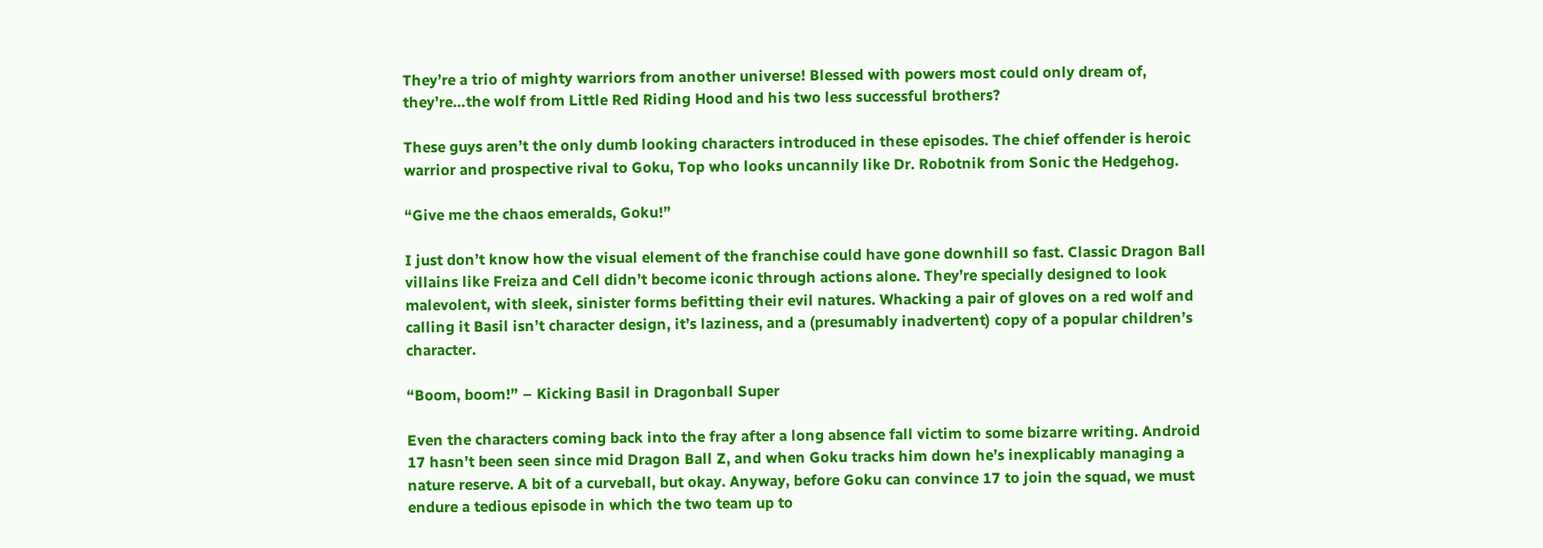They’re a trio of mighty warriors from another universe! Blessed with powers most could only dream of, they’re…the wolf from Little Red Riding Hood and his two less successful brothers?

These guys aren’t the only dumb looking characters introduced in these episodes. The chief offender is heroic warrior and prospective rival to Goku, Top who looks uncannily like Dr. Robotnik from Sonic the Hedgehog.

“Give me the chaos emeralds, Goku!”

I just don’t know how the visual element of the franchise could have gone downhill so fast. Classic Dragon Ball villains like Freiza and Cell didn’t become iconic through actions alone. They’re specially designed to look malevolent, with sleek, sinister forms befitting their evil natures. Whacking a pair of gloves on a red wolf and calling it Basil isn’t character design, it’s laziness, and a (presumably inadvertent) copy of a popular children’s character.

“Boom, boom!” – Kicking Basil in Dragonball Super

Even the characters coming back into the fray after a long absence fall victim to some bizarre writing. Android 17 hasn’t been seen since mid Dragon Ball Z, and when Goku tracks him down he’s inexplicably managing a nature reserve. A bit of a curveball, but okay. Anyway, before Goku can convince 17 to join the squad, we must endure a tedious episode in which the two team up to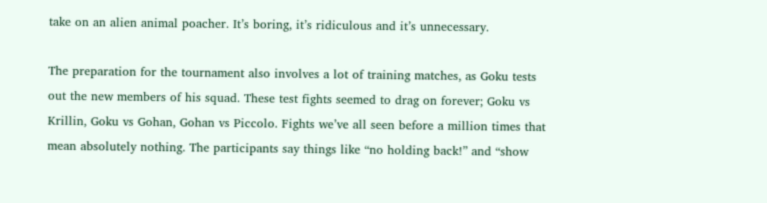take on an alien animal poacher. It’s boring, it’s ridiculous and it’s unnecessary.

The preparation for the tournament also involves a lot of training matches, as Goku tests out the new members of his squad. These test fights seemed to drag on forever; Goku vs Krillin, Goku vs Gohan, Gohan vs Piccolo. Fights we’ve all seen before a million times that mean absolutely nothing. The participants say things like “no holding back!” and “show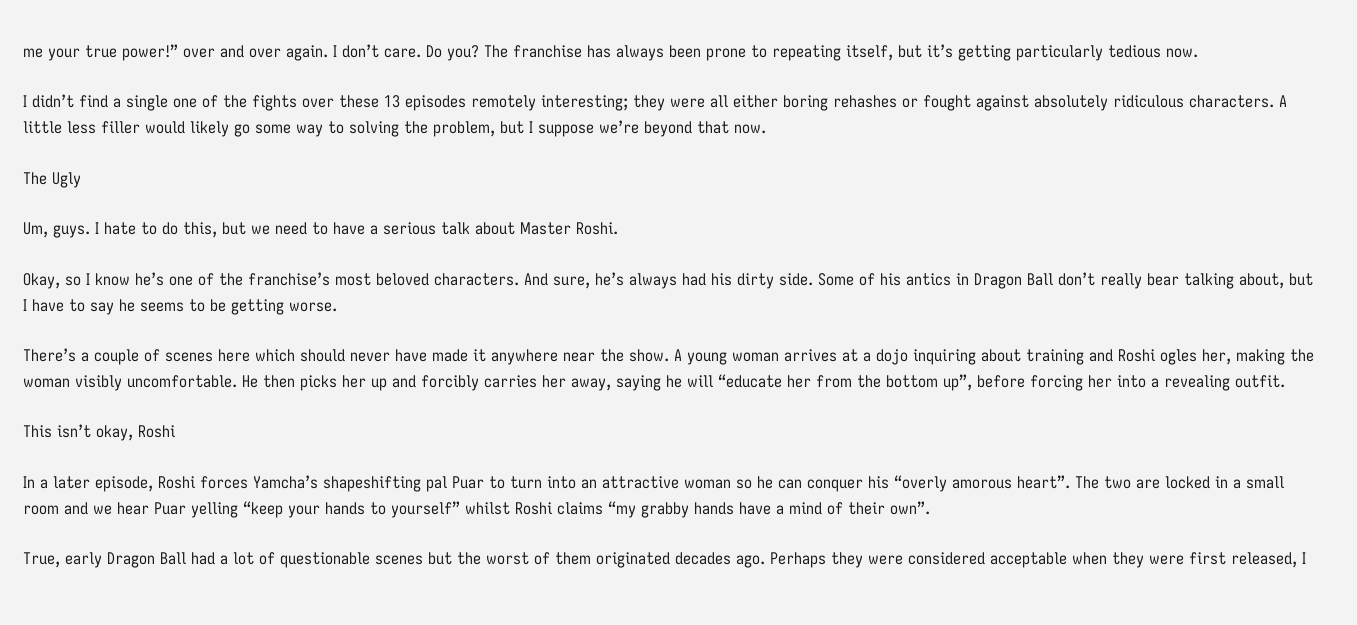me your true power!” over and over again. I don’t care. Do you? The franchise has always been prone to repeating itself, but it’s getting particularly tedious now.

I didn’t find a single one of the fights over these 13 episodes remotely interesting; they were all either boring rehashes or fought against absolutely ridiculous characters. A little less filler would likely go some way to solving the problem, but I suppose we’re beyond that now.

The Ugly

Um, guys. I hate to do this, but we need to have a serious talk about Master Roshi.

Okay, so I know he’s one of the franchise’s most beloved characters. And sure, he’s always had his dirty side. Some of his antics in Dragon Ball don’t really bear talking about, but I have to say he seems to be getting worse.

There’s a couple of scenes here which should never have made it anywhere near the show. A young woman arrives at a dojo inquiring about training and Roshi ogles her, making the woman visibly uncomfortable. He then picks her up and forcibly carries her away, saying he will “educate her from the bottom up”, before forcing her into a revealing outfit.

This isn’t okay, Roshi

In a later episode, Roshi forces Yamcha’s shapeshifting pal Puar to turn into an attractive woman so he can conquer his “overly amorous heart”. The two are locked in a small room and we hear Puar yelling “keep your hands to yourself” whilst Roshi claims “my grabby hands have a mind of their own”.

True, early Dragon Ball had a lot of questionable scenes but the worst of them originated decades ago. Perhaps they were considered acceptable when they were first released, I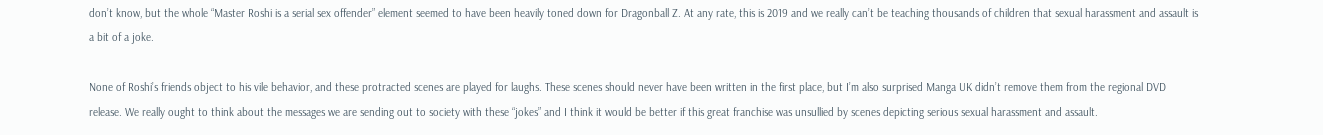don’t know, but the whole “Master Roshi is a serial sex offender” element seemed to have been heavily toned down for Dragonball Z. At any rate, this is 2019 and we really can’t be teaching thousands of children that sexual harassment and assault is a bit of a joke.

None of Roshi’s friends object to his vile behavior, and these protracted scenes are played for laughs. These scenes should never have been written in the first place, but I’m also surprised Manga UK didn’t remove them from the regional DVD release. We really ought to think about the messages we are sending out to society with these “jokes” and I think it would be better if this great franchise was unsullied by scenes depicting serious sexual harassment and assault.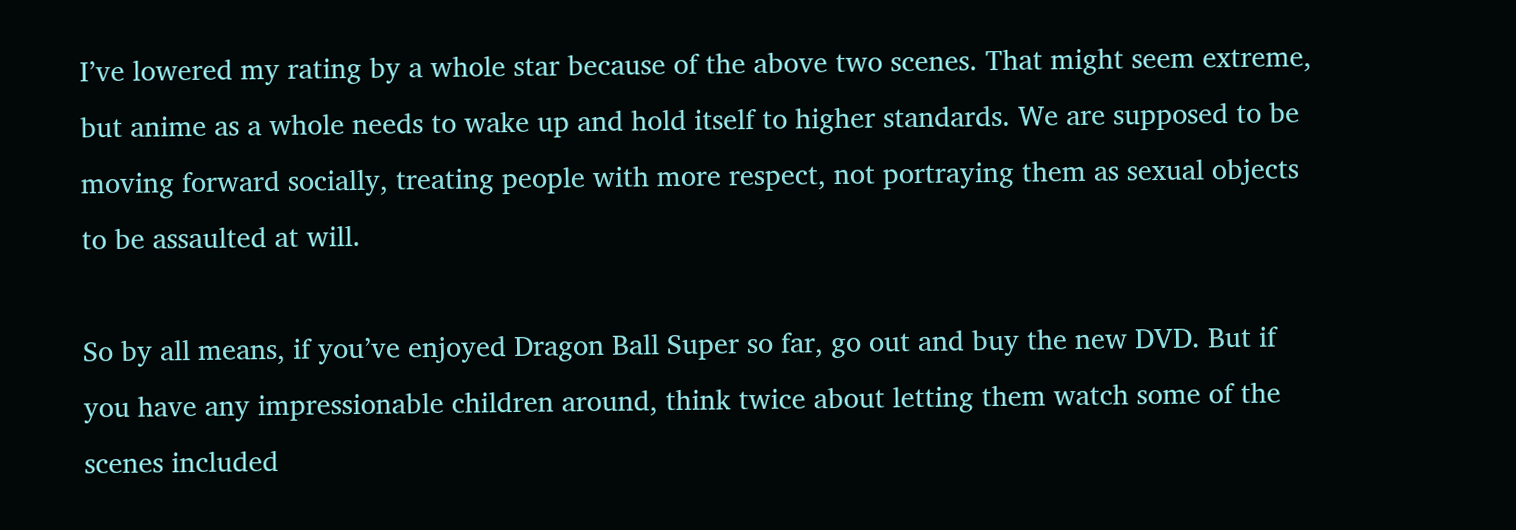I’ve lowered my rating by a whole star because of the above two scenes. That might seem extreme, but anime as a whole needs to wake up and hold itself to higher standards. We are supposed to be moving forward socially, treating people with more respect, not portraying them as sexual objects to be assaulted at will.

So by all means, if you’ve enjoyed Dragon Ball Super so far, go out and buy the new DVD. But if you have any impressionable children around, think twice about letting them watch some of the scenes included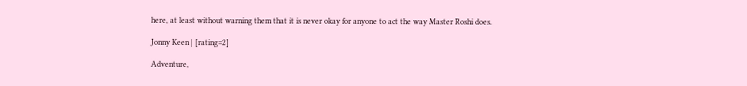here, at least without warning them that it is never okay for anyone to act the way Master Roshi does.

Jonny Keen | [rating=2]

Adventure,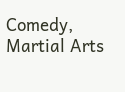Comedy, Martial Arts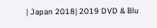| Japan 2018| 2019 DVD & Blu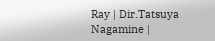Ray | Dir.Tatsuya Nagamine |